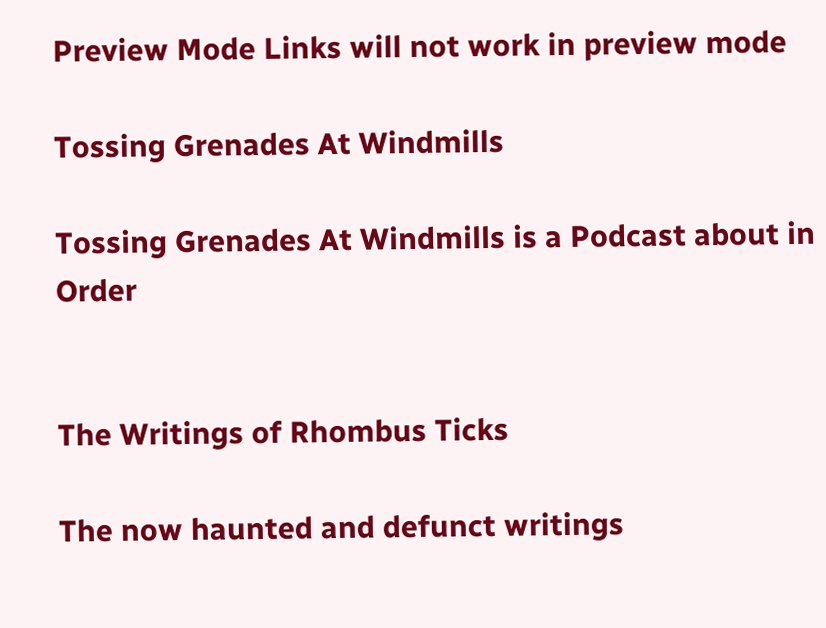Preview Mode Links will not work in preview mode

Tossing Grenades At Windmills

Tossing Grenades At Windmills is a Podcast about in Order


The Writings of Rhombus Ticks

The now haunted and defunct writings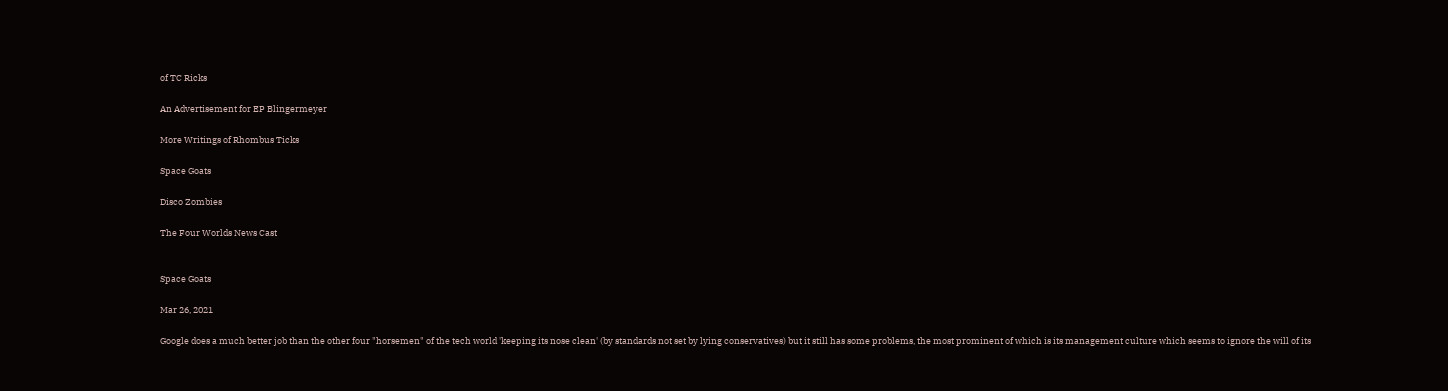of TC Ricks

An Advertisement for EP Blingermeyer

More Writings of Rhombus Ticks

Space Goats

Disco Zombies

The Four Worlds News Cast


Space Goats

Mar 26, 2021

Google does a much better job than the other four "horsemen" of the tech world 'keeping its nose clean' (by standards not set by lying conservatives) but it still has some problems, the most prominent of which is its management culture which seems to ignore the will of its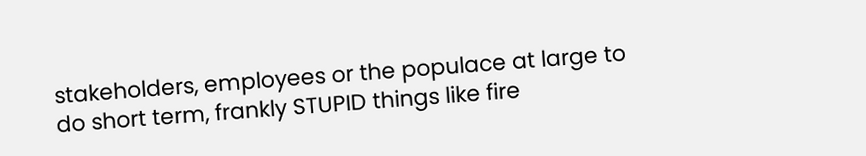stakeholders, employees or the populace at large to do short term, frankly STUPID things like fire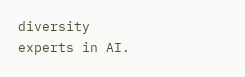diversity experts in AI.